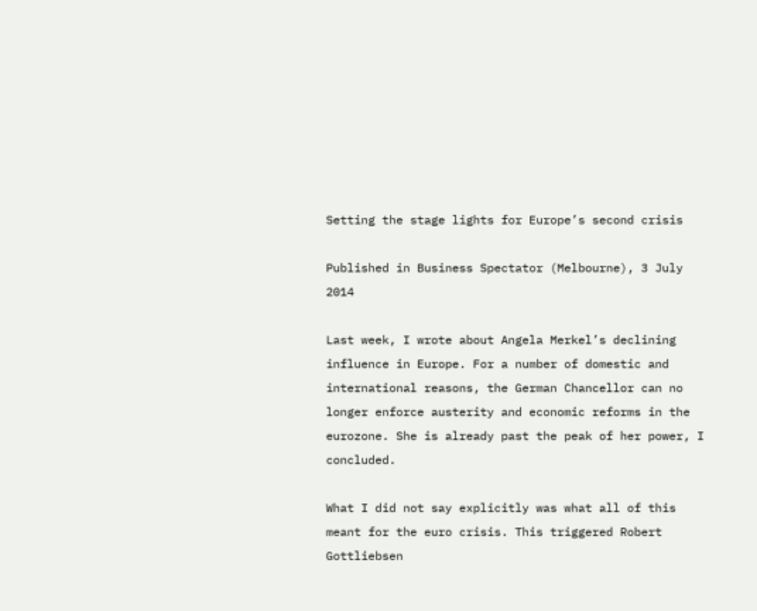Setting the stage lights for Europe’s second crisis

Published in Business Spectator (Melbourne), 3 July 2014

Last week, I wrote about Angela Merkel’s declining influence in Europe. For a number of domestic and international reasons, the German Chancellor can no longer enforce austerity and economic reforms in the eurozone. She is already past the peak of her power, I concluded.

What I did not say explicitly was what all of this meant for the euro crisis. This triggered Robert Gottliebsen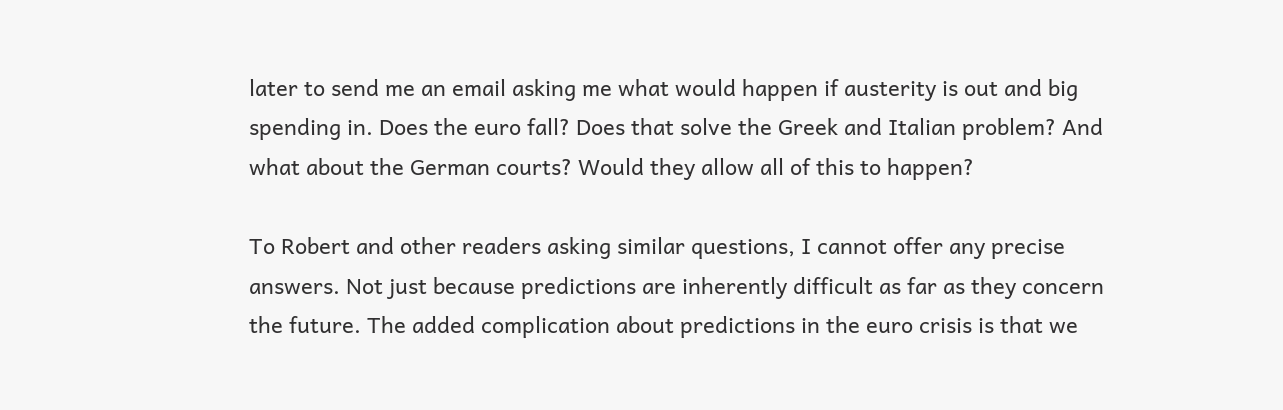later to send me an email asking me what would happen if austerity is out and big spending in. Does the euro fall? Does that solve the Greek and Italian problem? And what about the German courts? Would they allow all of this to happen?

To Robert and other readers asking similar questions, I cannot offer any precise answers. Not just because predictions are inherently difficult as far as they concern the future. The added complication about predictions in the euro crisis is that we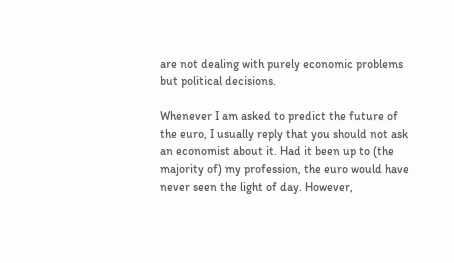are not dealing with purely economic problems but political decisions.

Whenever I am asked to predict the future of the euro, I usually reply that you should not ask an economist about it. Had it been up to (the majority of) my profession, the euro would have never seen the light of day. However,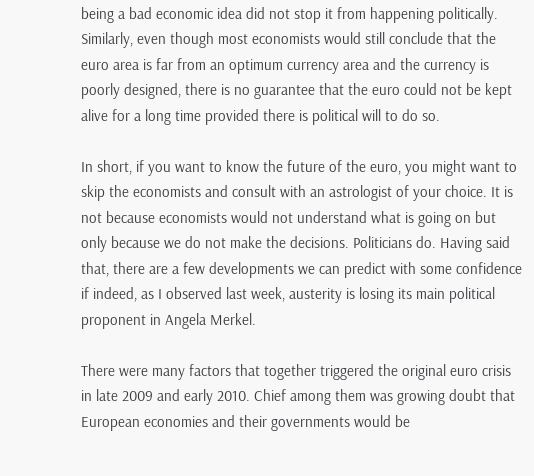being a bad economic idea did not stop it from happening politically. Similarly, even though most economists would still conclude that the euro area is far from an optimum currency area and the currency is poorly designed, there is no guarantee that the euro could not be kept alive for a long time provided there is political will to do so.

In short, if you want to know the future of the euro, you might want to skip the economists and consult with an astrologist of your choice. It is not because economists would not understand what is going on but only because we do not make the decisions. Politicians do. Having said that, there are a few developments we can predict with some confidence if indeed, as I observed last week, austerity is losing its main political proponent in Angela Merkel.

There were many factors that together triggered the original euro crisis in late 2009 and early 2010. Chief among them was growing doubt that European economies and their governments would be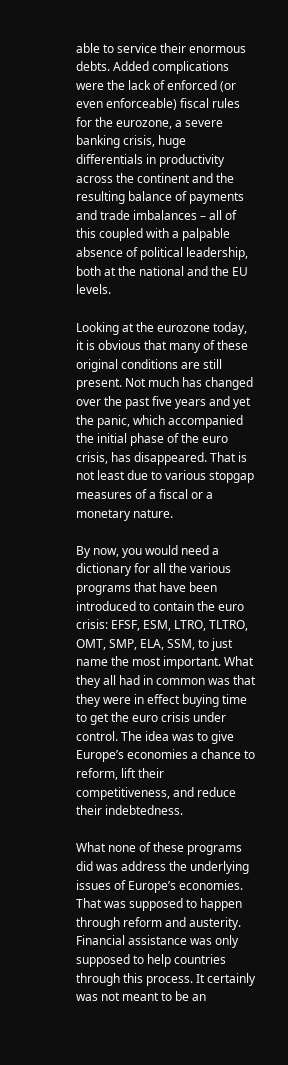able to service their enormous debts. Added complications were the lack of enforced (or even enforceable) fiscal rules for the eurozone, a severe banking crisis, huge differentials in productivity across the continent and the resulting balance of payments and trade imbalances – all of this coupled with a palpable absence of political leadership, both at the national and the EU levels.

Looking at the eurozone today, it is obvious that many of these original conditions are still present. Not much has changed over the past five years and yet the panic, which accompanied the initial phase of the euro crisis, has disappeared. That is not least due to various stopgap measures of a fiscal or a monetary nature.

By now, you would need a dictionary for all the various programs that have been introduced to contain the euro crisis: EFSF, ESM, LTRO, TLTRO, OMT, SMP, ELA, SSM, to just name the most important. What they all had in common was that they were in effect buying time to get the euro crisis under control. The idea was to give Europe’s economies a chance to reform, lift their competitiveness, and reduce their indebtedness.

What none of these programs did was address the underlying issues of Europe’s economies. That was supposed to happen through reform and austerity. Financial assistance was only supposed to help countries through this process. It certainly was not meant to be an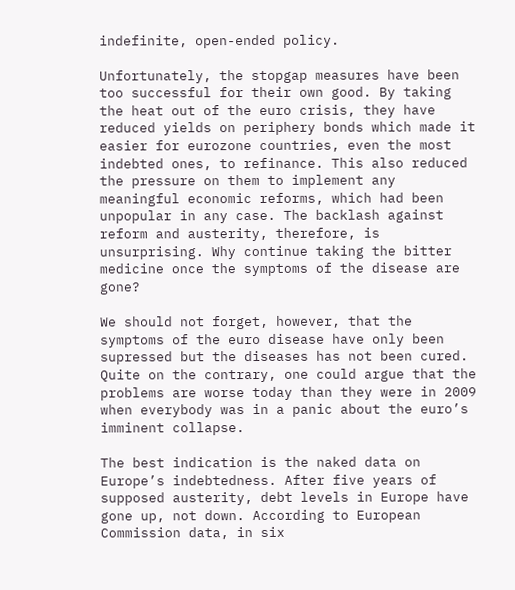indefinite, open-ended policy.

Unfortunately, the stopgap measures have been too successful for their own good. By taking the heat out of the euro crisis, they have reduced yields on periphery bonds which made it easier for eurozone countries, even the most indebted ones, to refinance. This also reduced the pressure on them to implement any meaningful economic reforms, which had been unpopular in any case. The backlash against reform and austerity, therefore, is unsurprising. Why continue taking the bitter medicine once the symptoms of the disease are gone?

We should not forget, however, that the symptoms of the euro disease have only been supressed but the diseases has not been cured. Quite on the contrary, one could argue that the problems are worse today than they were in 2009 when everybody was in a panic about the euro’s imminent collapse.

The best indication is the naked data on Europe’s indebtedness. After five years of supposed austerity, debt levels in Europe have gone up, not down. According to European Commission data, in six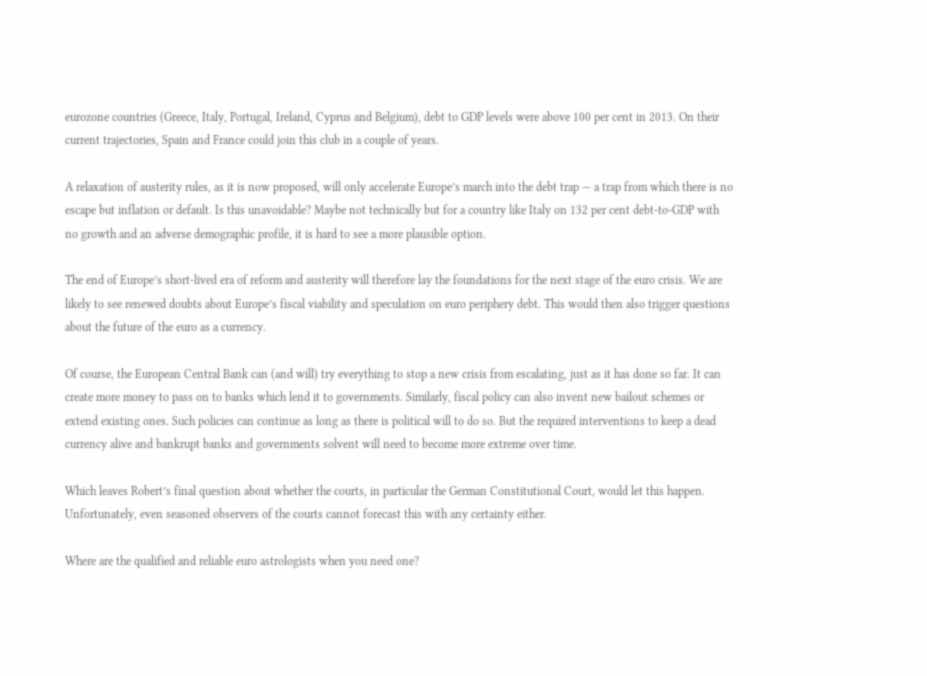eurozone countries (Greece, Italy, Portugal, Ireland, Cyprus and Belgium), debt to GDP levels were above 100 per cent in 2013. On their current trajectories, Spain and France could join this club in a couple of years.

A relaxation of austerity rules, as it is now proposed, will only accelerate Europe’s march into the debt trap — a trap from which there is no escape but inflation or default. Is this unavoidable? Maybe not technically but for a country like Italy on 132 per cent debt-to-GDP with no growth and an adverse demographic profile, it is hard to see a more plausible option.

The end of Europe’s short-lived era of reform and austerity will therefore lay the foundations for the next stage of the euro crisis. We are likely to see renewed doubts about Europe’s fiscal viability and speculation on euro periphery debt. This would then also trigger questions about the future of the euro as a currency.

Of course, the European Central Bank can (and will) try everything to stop a new crisis from escalating, just as it has done so far. It can create more money to pass on to banks which lend it to governments. Similarly, fiscal policy can also invent new bailout schemes or extend existing ones. Such policies can continue as long as there is political will to do so. But the required interventions to keep a dead currency alive and bankrupt banks and governments solvent will need to become more extreme over time.

Which leaves Robert’s final question about whether the courts, in particular the German Constitutional Court, would let this happen. Unfortunately, even seasoned observers of the courts cannot forecast this with any certainty either.

Where are the qualified and reliable euro astrologists when you need one?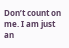Don’t count on me. I am just an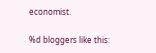economist.

%d bloggers like this: